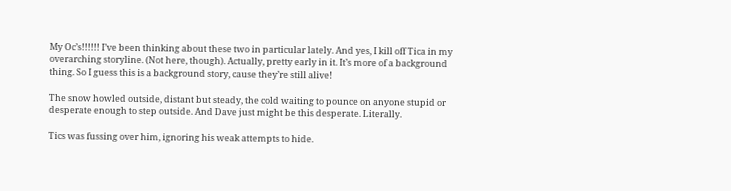My Oc’s!!!!!! I’ve been thinking about these two in particular lately. And yes, I kill off Tica in my overarching storyline. (Not here, though). Actually, pretty early in it. It’s more of a background thing. So I guess this is a background story, cause they’re still alive!

The snow howled outside, distant but steady, the cold waiting to pounce on anyone stupid or desperate enough to step outside. And Dave just might be this desperate. Literally.

Tics was fussing over him, ignoring his weak attempts to hide.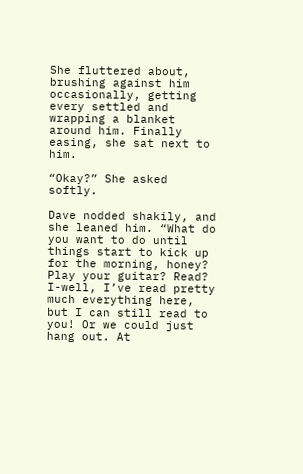She fluttered about, brushing against him occasionally, getting every settled and wrapping a blanket around him. Finally easing, she sat next to him.

“Okay?” She asked softly.

Dave nodded shakily, and she leaned him. “What do you want to do until things start to kick up for the morning, honey? Play your guitar? Read? I-well, I’ve read pretty much everything here, but I can still read to you! Or we could just hang out. At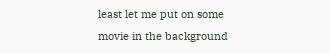least let me put on some movie in the background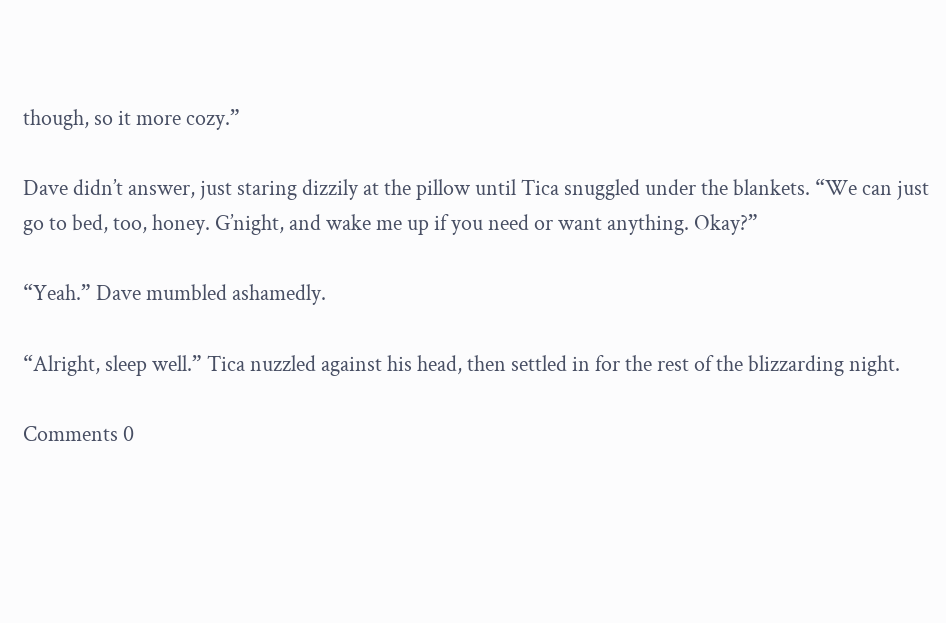though, so it more cozy.”

Dave didn’t answer, just staring dizzily at the pillow until Tica snuggled under the blankets. “We can just go to bed, too, honey. G’night, and wake me up if you need or want anything. Okay?”

“Yeah.” Dave mumbled ashamedly.

“Alright, sleep well.” Tica nuzzled against his head, then settled in for the rest of the blizzarding night.

Comments 0